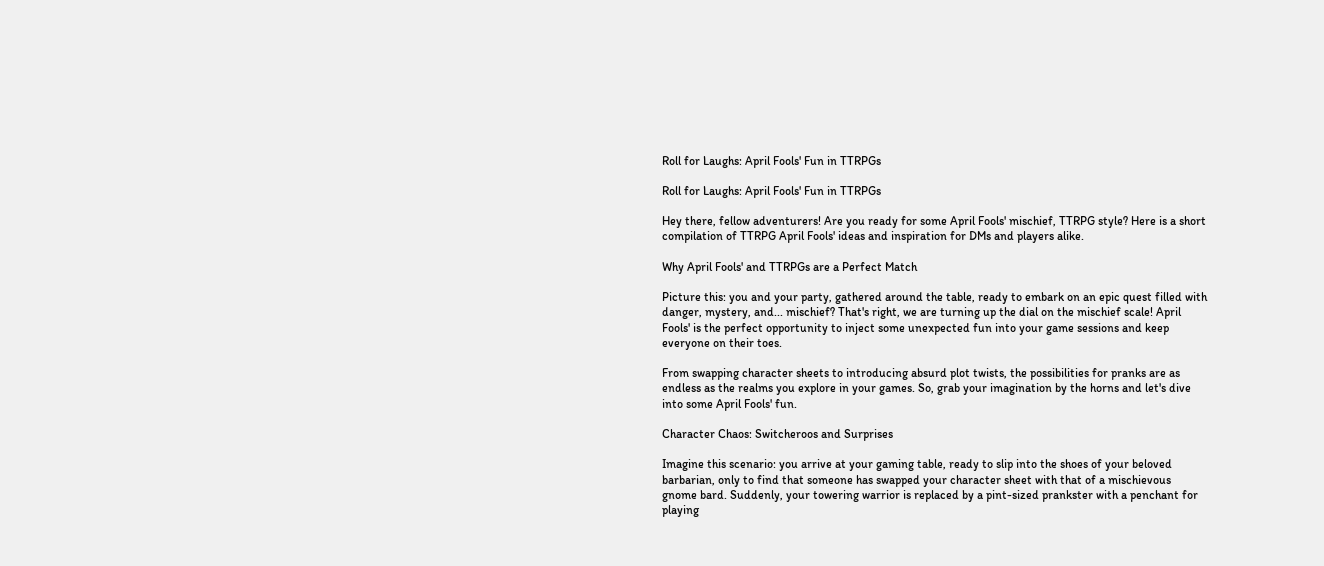Roll for Laughs: April Fools' Fun in TTRPGs

Roll for Laughs: April Fools' Fun in TTRPGs

Hey there, fellow adventurers! Are you ready for some April Fools' mischief, TTRPG style? Here is a short compilation of TTRPG April Fools' ideas and inspiration for DMs and players alike.

Why April Fools' and TTRPGs are a Perfect Match

Picture this: you and your party, gathered around the table, ready to embark on an epic quest filled with danger, mystery, and... mischief? That's right, we are turning up the dial on the mischief scale! April Fools' is the perfect opportunity to inject some unexpected fun into your game sessions and keep everyone on their toes.

From swapping character sheets to introducing absurd plot twists, the possibilities for pranks are as endless as the realms you explore in your games. So, grab your imagination by the horns and let's dive into some April Fools' fun.

Character Chaos: Switcheroos and Surprises

Imagine this scenario: you arrive at your gaming table, ready to slip into the shoes of your beloved barbarian, only to find that someone has swapped your character sheet with that of a mischievous gnome bard. Suddenly, your towering warrior is replaced by a pint-sized prankster with a penchant for playing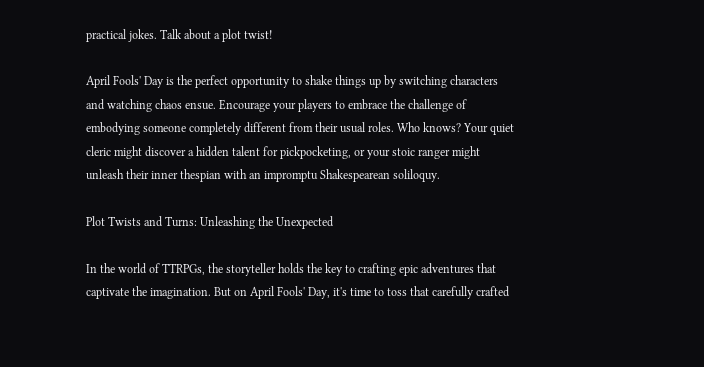practical jokes. Talk about a plot twist!

April Fools' Day is the perfect opportunity to shake things up by switching characters and watching chaos ensue. Encourage your players to embrace the challenge of embodying someone completely different from their usual roles. Who knows? Your quiet cleric might discover a hidden talent for pickpocketing, or your stoic ranger might unleash their inner thespian with an impromptu Shakespearean soliloquy.

Plot Twists and Turns: Unleashing the Unexpected

In the world of TTRPGs, the storyteller holds the key to crafting epic adventures that captivate the imagination. But on April Fools' Day, it's time to toss that carefully crafted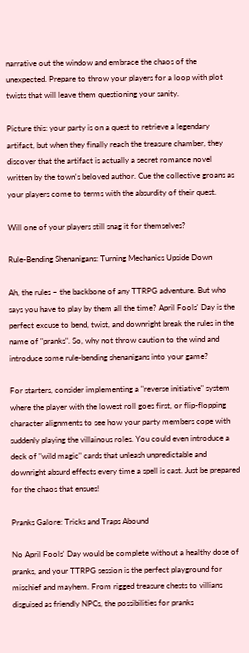narrative out the window and embrace the chaos of the unexpected. Prepare to throw your players for a loop with plot twists that will leave them questioning your sanity.

Picture this: your party is on a quest to retrieve a legendary artifact, but when they finally reach the treasure chamber, they discover that the artifact is actually a secret romance novel written by the town's beloved author. Cue the collective groans as your players come to terms with the absurdity of their quest.

Will one of your players still snag it for themselves?

Rule-Bending Shenanigans: Turning Mechanics Upside Down

Ah, the rules – the backbone of any TTRPG adventure. But who says you have to play by them all the time? April Fools' Day is the perfect excuse to bend, twist, and downright break the rules in the name of "pranks". So, why not throw caution to the wind and introduce some rule-bending shenanigans into your game?

For starters, consider implementing a "reverse initiative" system where the player with the lowest roll goes first, or flip-flopping character alignments to see how your party members cope with suddenly playing the villainous roles. You could even introduce a deck of "wild magic" cards that unleash unpredictable and downright absurd effects every time a spell is cast. Just be prepared for the chaos that ensues!

Pranks Galore: Tricks and Traps Abound

No April Fools' Day would be complete without a healthy dose of pranks, and your TTRPG session is the perfect playground for mischief and mayhem. From rigged treasure chests to villians disguised as friendly NPCs, the possibilities for pranks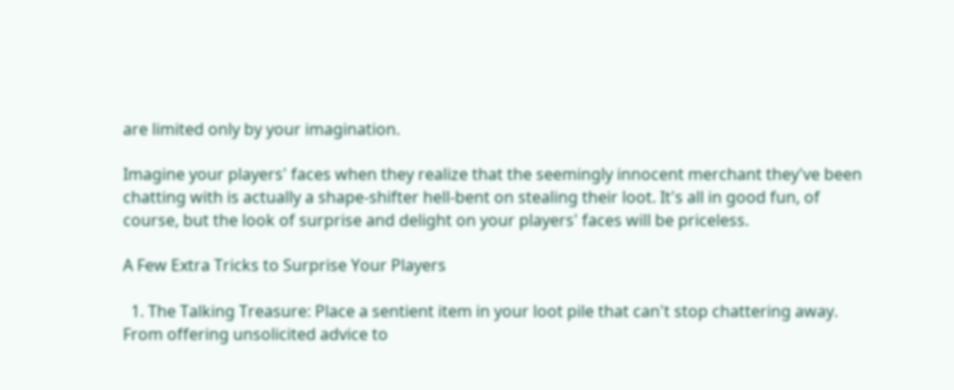are limited only by your imagination.

Imagine your players' faces when they realize that the seemingly innocent merchant they've been chatting with is actually a shape-shifter hell-bent on stealing their loot. It's all in good fun, of course, but the look of surprise and delight on your players' faces will be priceless.

A Few Extra Tricks to Surprise Your Players

  1. The Talking Treasure: Place a sentient item in your loot pile that can't stop chattering away. From offering unsolicited advice to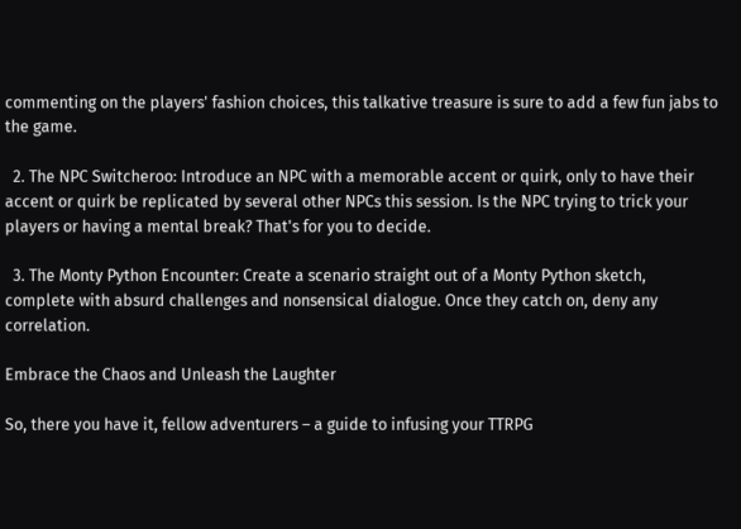commenting on the players' fashion choices, this talkative treasure is sure to add a few fun jabs to the game.

  2. The NPC Switcheroo: Introduce an NPC with a memorable accent or quirk, only to have their accent or quirk be replicated by several other NPCs this session. Is the NPC trying to trick your players or having a mental break? That's for you to decide.

  3. The Monty Python Encounter: Create a scenario straight out of a Monty Python sketch, complete with absurd challenges and nonsensical dialogue. Once they catch on, deny any correlation.

Embrace the Chaos and Unleash the Laughter

So, there you have it, fellow adventurers – a guide to infusing your TTRPG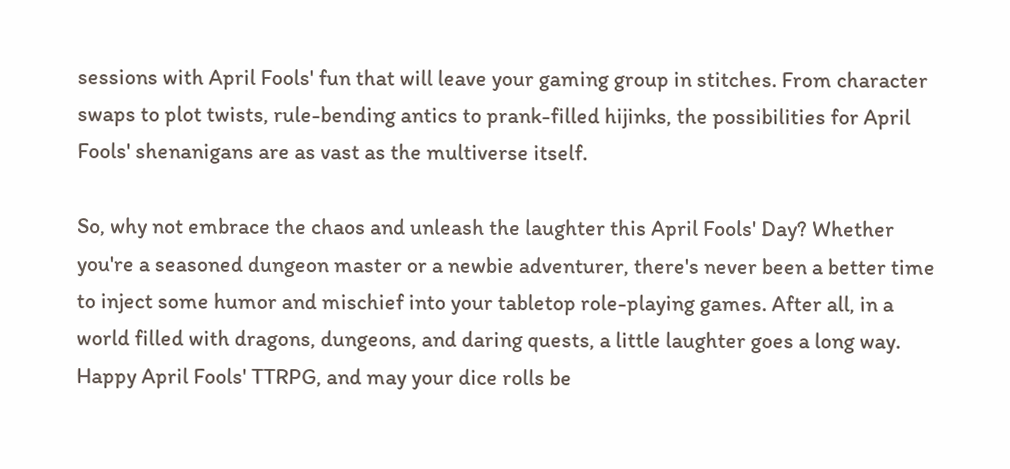sessions with April Fools' fun that will leave your gaming group in stitches. From character swaps to plot twists, rule-bending antics to prank-filled hijinks, the possibilities for April Fools' shenanigans are as vast as the multiverse itself.

So, why not embrace the chaos and unleash the laughter this April Fools' Day? Whether you're a seasoned dungeon master or a newbie adventurer, there's never been a better time to inject some humor and mischief into your tabletop role-playing games. After all, in a world filled with dragons, dungeons, and daring quests, a little laughter goes a long way. Happy April Fools' TTRPG, and may your dice rolls be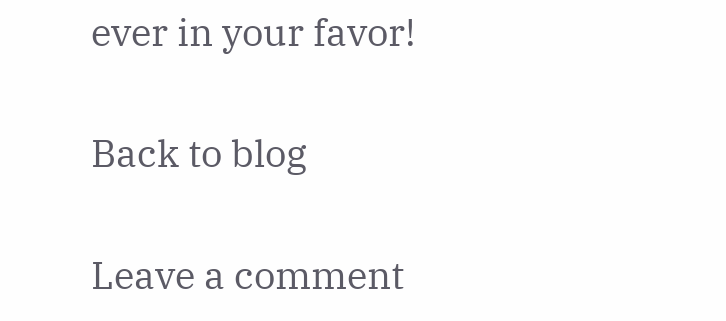ever in your favor!

Back to blog

Leave a comment